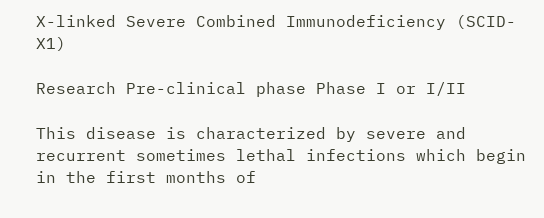X-linked Severe Combined Immunodeficiency (SCID-X1)

Research Pre-clinical phase Phase I or I/II

This disease is characterized by severe and recurrent sometimes lethal infections which begin in the first months of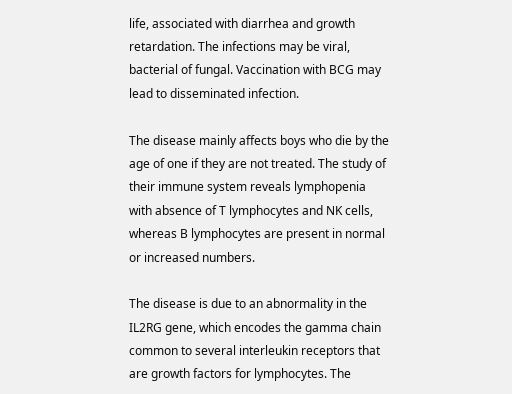life, associated with diarrhea and growth retardation. The infections may be viral, bacterial of fungal. Vaccination with BCG may lead to disseminated infection.

The disease mainly affects boys who die by the age of one if they are not treated. The study of their immune system reveals lymphopenia with absence of T lymphocytes and NK cells, whereas B lymphocytes are present in normal or increased numbers.

The disease is due to an abnormality in the IL2RG gene, which encodes the gamma chain common to several interleukin receptors that are growth factors for lymphocytes. The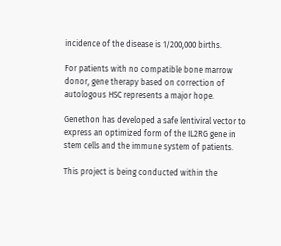incidence of the disease is 1/200,000 births.

For patients with no compatible bone marrow donor, gene therapy based on correction of autologous HSC represents a major hope.

Genethon has developed a safe lentiviral vector to express an optimized form of the IL2RG gene in stem cells and the immune system of patients.

This project is being conducted within the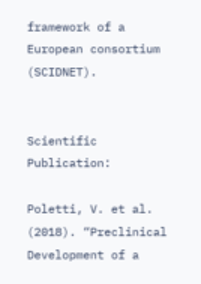framework of a European consortium (SCIDNET).


Scientific Publication:

Poletti, V. et al. (2018). “Preclinical Development of a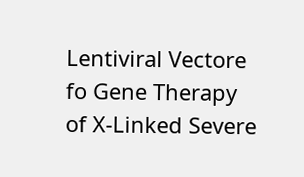Lentiviral Vectore fo Gene Therapy of X-Linked Severe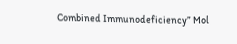Combined Immunodeficiency” Mol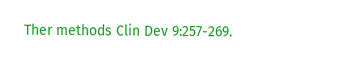Ther methods Clin Dev 9:257-269.